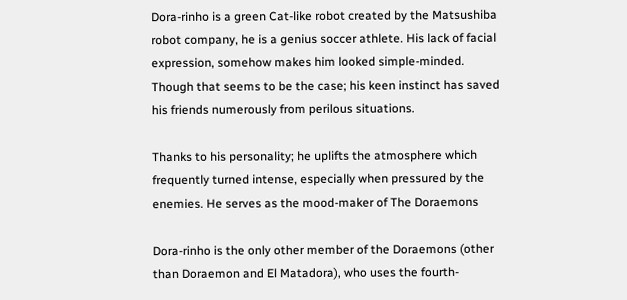Dora-rinho is a green Cat-like robot created by the Matsushiba robot company, he is a genius soccer athlete. His lack of facial expression, somehow makes him looked simple-minded. Though that seems to be the case; his keen instinct has saved his friends numerously from perilous situations.

Thanks to his personality; he uplifts the atmosphere which frequently turned intense, especially when pressured by the enemies. He serves as the mood-maker of The Doraemons

Dora-rinho is the only other member of the Doraemons (other than Doraemon and El Matadora), who uses the fourth-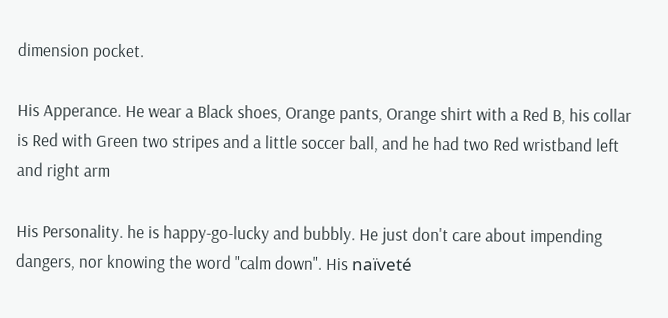dimension pocket.

His Apperance. He wear a Black shoes, Orange pants, Orange shirt with a Red B, his collar is Red with Green two stripes and a little soccer ball, and he had two Red wristband left and right arm

His Personality. he is happy-go-lucky and bubbly. He just don't care about impending dangers, nor knowing the word "calm down". His naïveté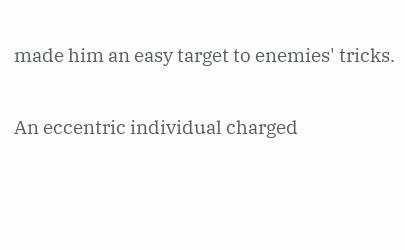made him an easy target to enemies' tricks.

An eccentric individual charged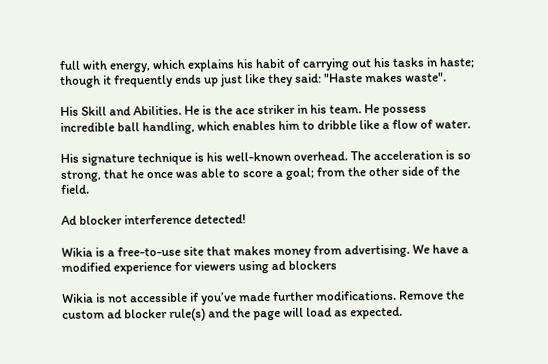full with energy, which explains his habit of carrying out his tasks in haste; though it frequently ends up just like they said: "Haste makes waste".

His Skill and Abilities. He is the ace striker in his team. He possess incredible ball handling, which enables him to dribble like a flow of water.

His signature technique is his well-known overhead. The acceleration is so strong, that he once was able to score a goal; from the other side of the field.

Ad blocker interference detected!

Wikia is a free-to-use site that makes money from advertising. We have a modified experience for viewers using ad blockers

Wikia is not accessible if you’ve made further modifications. Remove the custom ad blocker rule(s) and the page will load as expected.